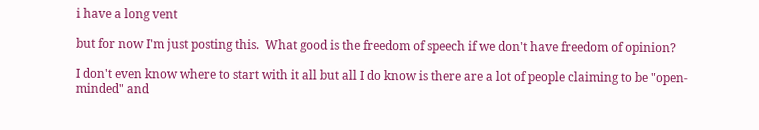i have a long vent

but for now I'm just posting this.  What good is the freedom of speech if we don't have freedom of opinion?

I don't even know where to start with it all but all I do know is there are a lot of people claiming to be "open-minded" and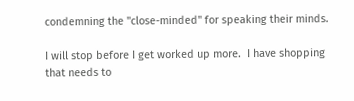condemning the "close-minded" for speaking their minds.

I will stop before I get worked up more.  I have shopping that needs to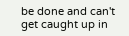be done and can't get caught up in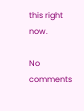this right now.

No comments